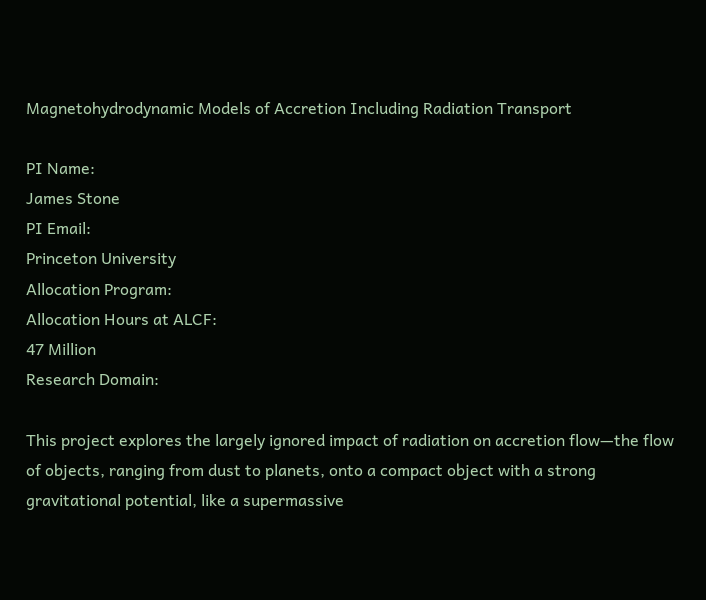Magnetohydrodynamic Models of Accretion Including Radiation Transport

PI Name:
James Stone
PI Email:
Princeton University
Allocation Program:
Allocation Hours at ALCF:
47 Million
Research Domain:

This project explores the largely ignored impact of radiation on accretion flow—the flow of objects, ranging from dust to planets, onto a compact object with a strong gravitational potential, like a supermassive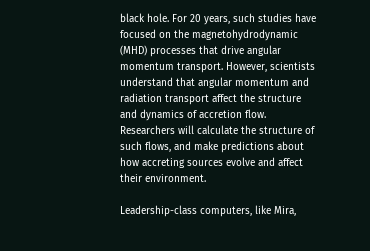black hole. For 20 years, such studies have focused on the magnetohydrodynamic (MHD) processes that drive angular momentum transport. However, scientists understand that angular momentum and radiation transport affect the structure and dynamics of accretion flow. Researchers will calculate the structure of such flows, and make predictions about how accreting sources evolve and affect their environment.

Leadership-class computers, like Mira,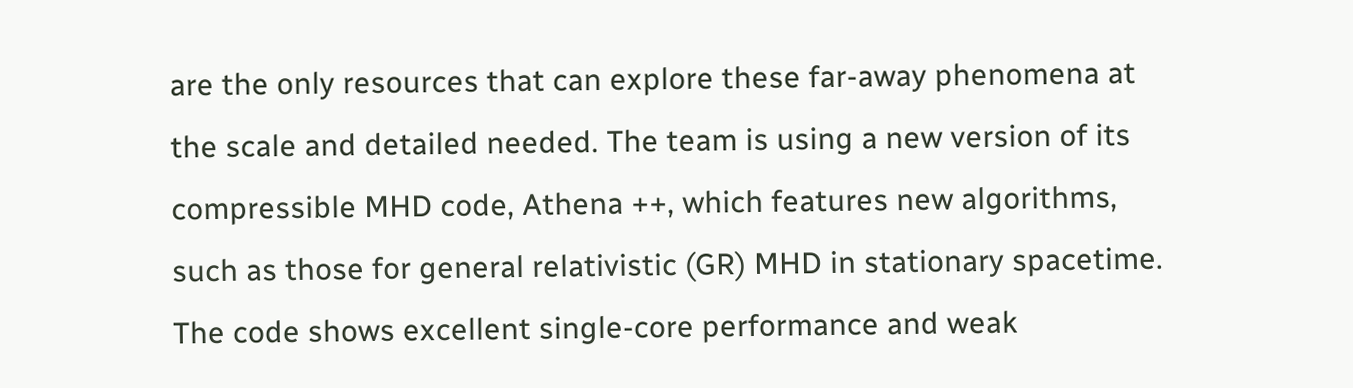are the only resources that can explore these far-away phenomena at the scale and detailed needed. The team is using a new version of its compressible MHD code, Athena ++, which features new algorithms, such as those for general relativistic (GR) MHD in stationary spacetime. The code shows excellent single-core performance and weak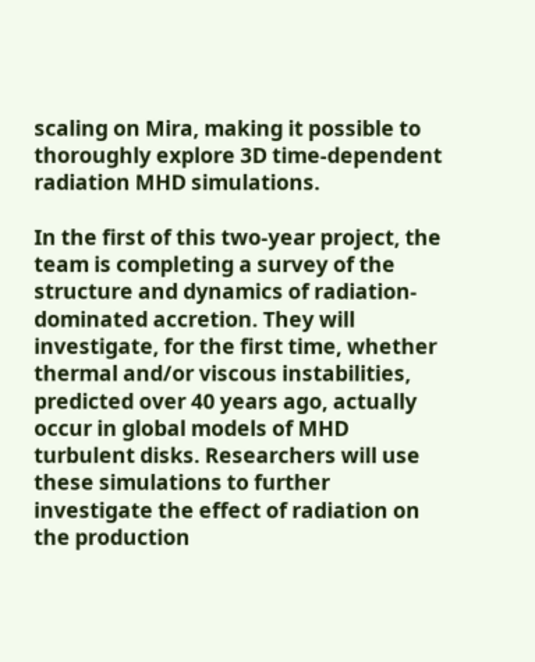scaling on Mira, making it possible to thoroughly explore 3D time-dependent radiation MHD simulations.

In the first of this two-year project, the team is completing a survey of the structure and dynamics of radiation-dominated accretion. They will investigate, for the first time, whether thermal and/or viscous instabilities, predicted over 40 years ago, actually occur in global models of MHD turbulent disks. Researchers will use these simulations to further investigate the effect of radiation on the production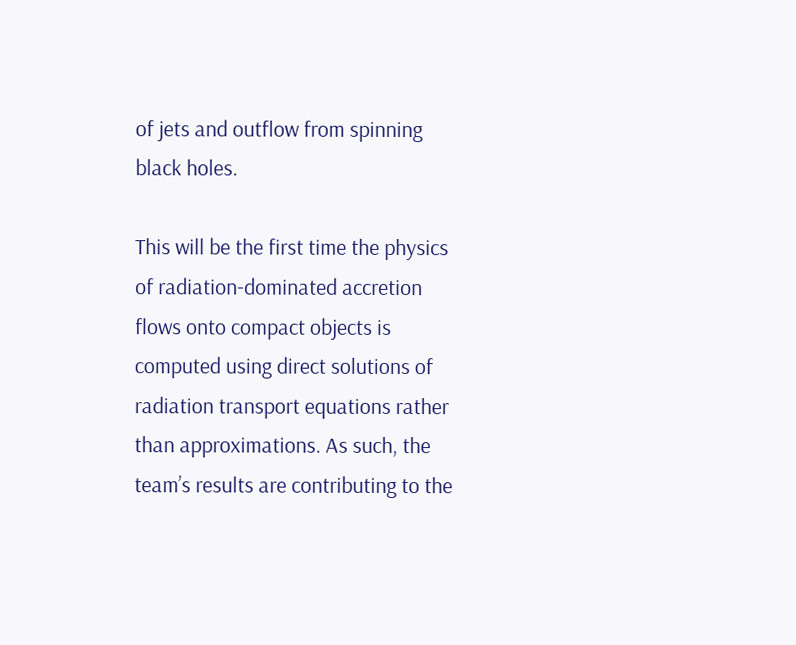of jets and outflow from spinning black holes.

This will be the first time the physics of radiation-dominated accretion flows onto compact objects is computed using direct solutions of radiation transport equations rather than approximations. As such, the team’s results are contributing to the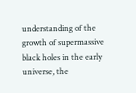understanding of the growth of supermassive black holes in the early universe, the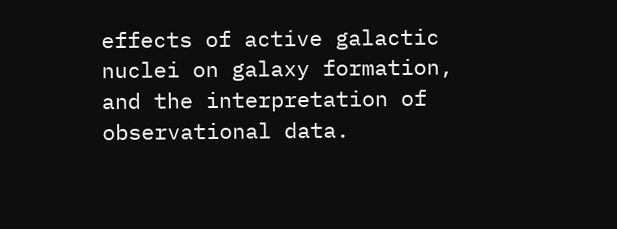effects of active galactic nuclei on galaxy formation, and the interpretation of observational data.